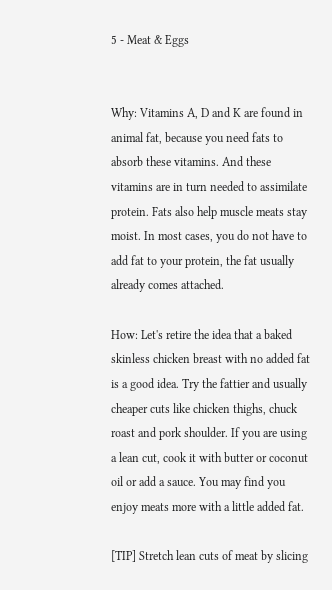5 - Meat & Eggs


Why: Vitamins A, D and K are found in animal fat, because you need fats to absorb these vitamins. And these vitamins are in turn needed to assimilate protein. Fats also help muscle meats stay moist. In most cases, you do not have to add fat to your protein, the fat usually already comes attached.

How: Let's retire the idea that a baked skinless chicken breast with no added fat is a good idea. Try the fattier and usually cheaper cuts like chicken thighs, chuck roast and pork shoulder. If you are using a lean cut, cook it with butter or coconut oil or add a sauce. You may find you enjoy meats more with a little added fat.

[TIP] Stretch lean cuts of meat by slicing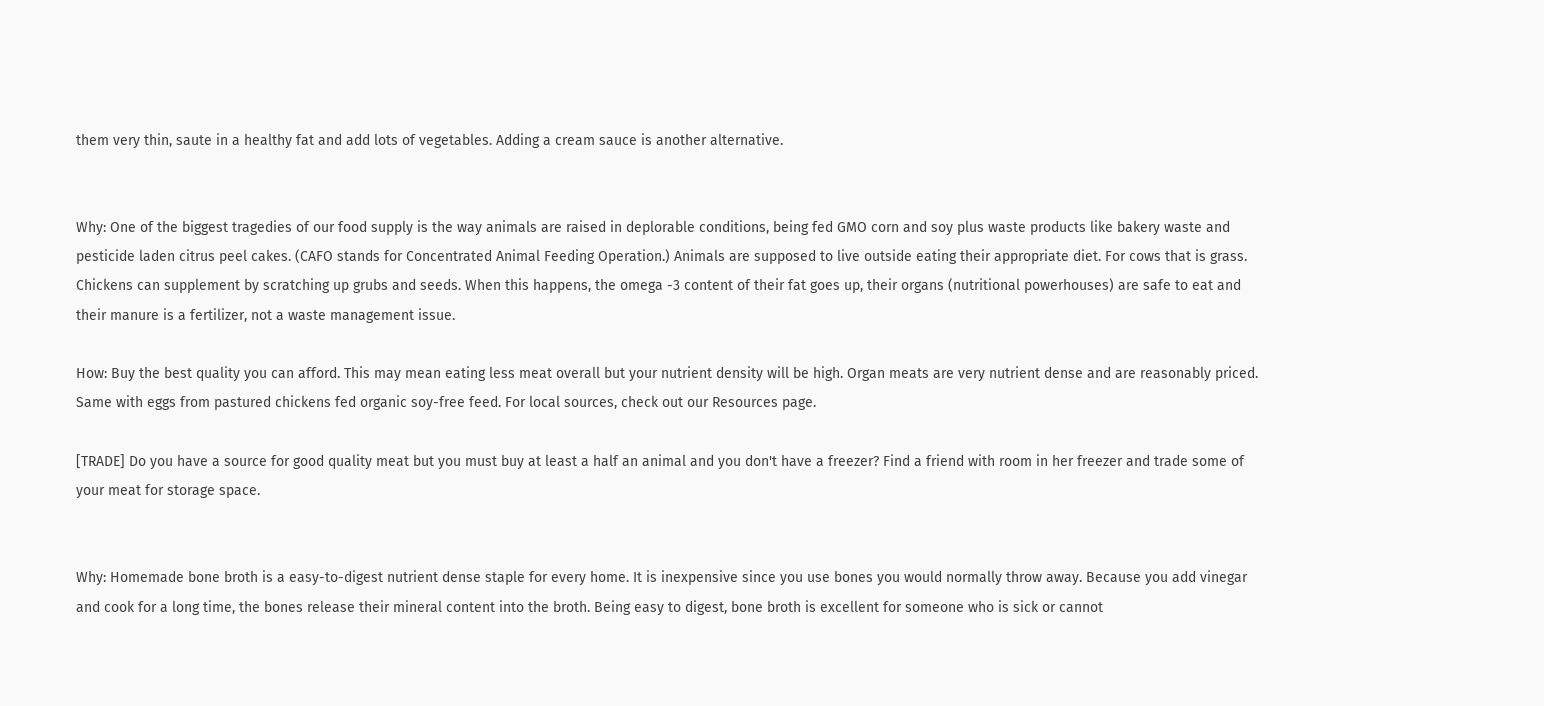them very thin, saute in a healthy fat and add lots of vegetables. Adding a cream sauce is another alternative.


Why: One of the biggest tragedies of our food supply is the way animals are raised in deplorable conditions, being fed GMO corn and soy plus waste products like bakery waste and pesticide laden citrus peel cakes. (CAFO stands for Concentrated Animal Feeding Operation.) Animals are supposed to live outside eating their appropriate diet. For cows that is grass. Chickens can supplement by scratching up grubs and seeds. When this happens, the omega -3 content of their fat goes up, their organs (nutritional powerhouses) are safe to eat and their manure is a fertilizer, not a waste management issue.

How: Buy the best quality you can afford. This may mean eating less meat overall but your nutrient density will be high. Organ meats are very nutrient dense and are reasonably priced. Same with eggs from pastured chickens fed organic soy-free feed. For local sources, check out our Resources page.

[TRADE] Do you have a source for good quality meat but you must buy at least a half an animal and you don't have a freezer? Find a friend with room in her freezer and trade some of your meat for storage space.


Why: Homemade bone broth is a easy-to-digest nutrient dense staple for every home. It is inexpensive since you use bones you would normally throw away. Because you add vinegar and cook for a long time, the bones release their mineral content into the broth. Being easy to digest, bone broth is excellent for someone who is sick or cannot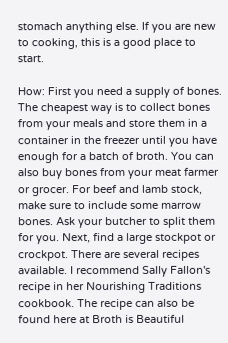stomach anything else. If you are new to cooking, this is a good place to start.

How: First you need a supply of bones. The cheapest way is to collect bones from your meals and store them in a container in the freezer until you have enough for a batch of broth. You can also buy bones from your meat farmer or grocer. For beef and lamb stock, make sure to include some marrow bones. Ask your butcher to split them for you. Next, find a large stockpot or crockpot. There are several recipes available. I recommend Sally Fallon's recipe in her Nourishing Traditions cookbook. The recipe can also be found here at Broth is Beautiful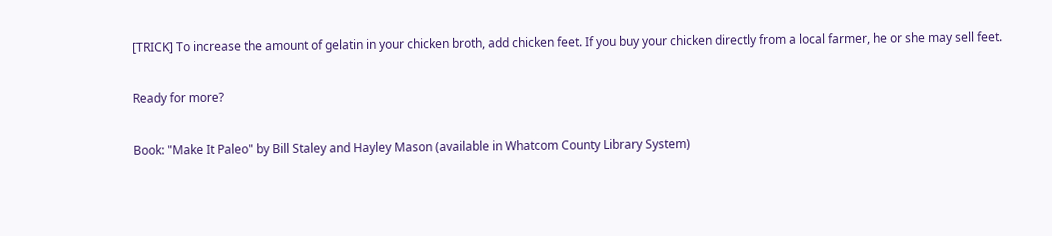[TRICK] To increase the amount of gelatin in your chicken broth, add chicken feet. If you buy your chicken directly from a local farmer, he or she may sell feet.

Ready for more?

Book: "Make It Paleo" by Bill Staley and Hayley Mason (available in Whatcom County Library System)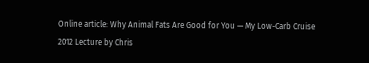Online article: Why Animal Fats Are Good for You — My Low-Carb Cruise 2012 Lecture by Chris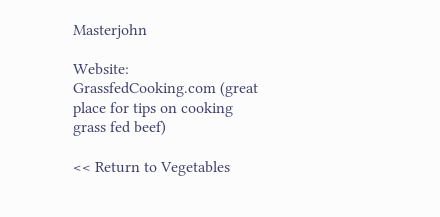Masterjohn

Website: GrassfedCooking.com (great place for tips on cooking grass fed beef)

<< Return to Vegetables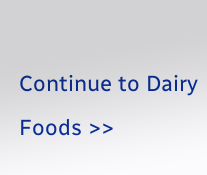Continue to Dairy Foods >>